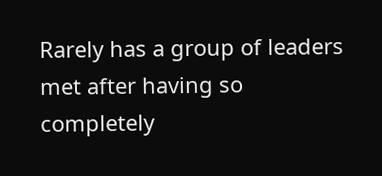Rarely has a group of leaders met after having so completely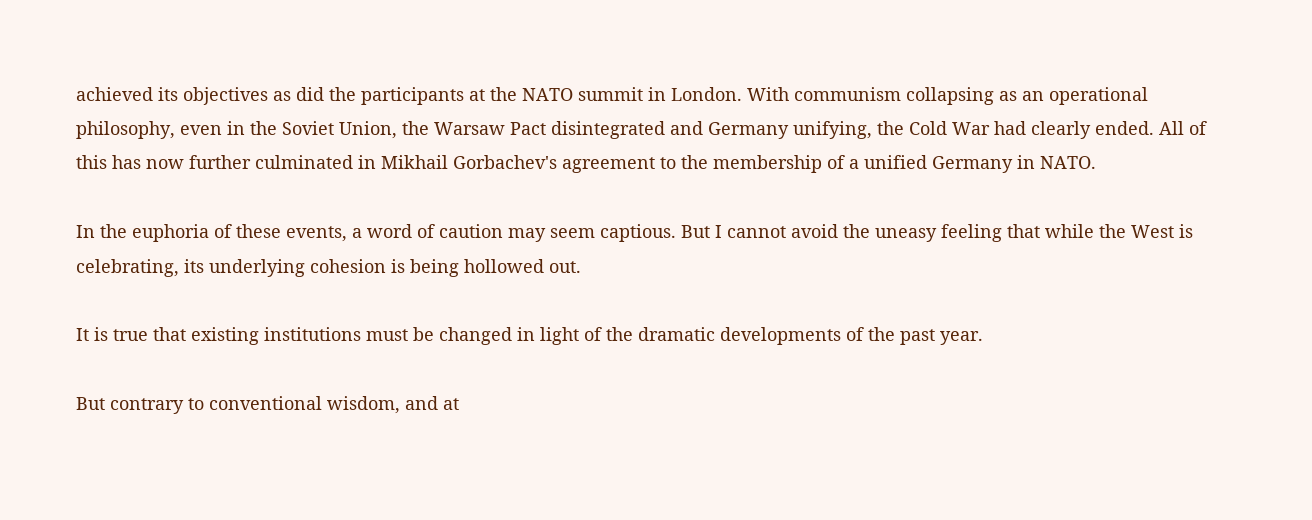achieved its objectives as did the participants at the NATO summit in London. With communism collapsing as an operational philosophy, even in the Soviet Union, the Warsaw Pact disintegrated and Germany unifying, the Cold War had clearly ended. All of this has now further culminated in Mikhail Gorbachev's agreement to the membership of a unified Germany in NATO.

In the euphoria of these events, a word of caution may seem captious. But I cannot avoid the uneasy feeling that while the West is celebrating, its underlying cohesion is being hollowed out.

It is true that existing institutions must be changed in light of the dramatic developments of the past year.

But contrary to conventional wisdom, and at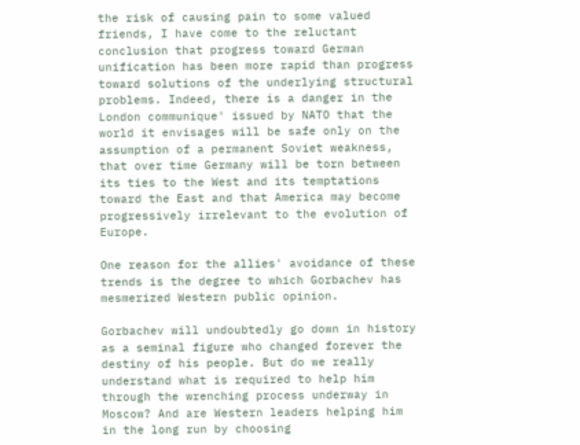the risk of causing pain to some valued friends, I have come to the reluctant conclusion that progress toward German unification has been more rapid than progress toward solutions of the underlying structural problems. Indeed, there is a danger in the London communique' issued by NATO that the world it envisages will be safe only on the assumption of a permanent Soviet weakness, that over time Germany will be torn between its ties to the West and its temptations toward the East and that America may become progressively irrelevant to the evolution of Europe.

One reason for the allies' avoidance of these trends is the degree to which Gorbachev has mesmerized Western public opinion.

Gorbachev will undoubtedly go down in history as a seminal figure who changed forever the destiny of his people. But do we really understand what is required to help him through the wrenching process underway in Moscow? And are Western leaders helping him in the long run by choosing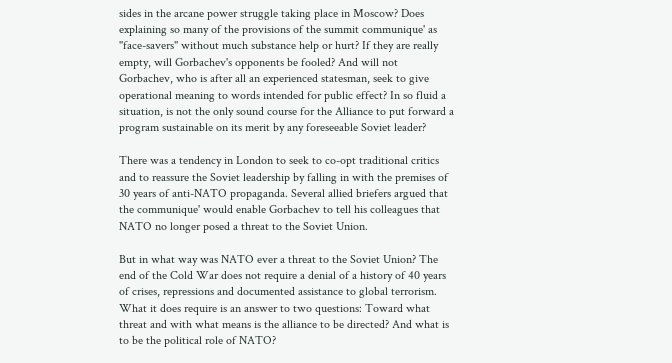sides in the arcane power struggle taking place in Moscow? Does explaining so many of the provisions of the summit communique' as ''face-savers'' without much substance help or hurt? If they are really empty, will Gorbachev's opponents be fooled? And will not Gorbachev, who is after all an experienced statesman, seek to give operational meaning to words intended for public effect? In so fluid a situation, is not the only sound course for the Alliance to put forward a program sustainable on its merit by any foreseeable Soviet leader?

There was a tendency in London to seek to co-opt traditional critics and to reassure the Soviet leadership by falling in with the premises of 30 years of anti-NATO propaganda. Several allied briefers argued that the communique' would enable Gorbachev to tell his colleagues that NATO no longer posed a threat to the Soviet Union.

But in what way was NATO ever a threat to the Soviet Union? The end of the Cold War does not require a denial of a history of 40 years of crises, repressions and documented assistance to global terrorism. What it does require is an answer to two questions: Toward what threat and with what means is the alliance to be directed? And what is to be the political role of NATO?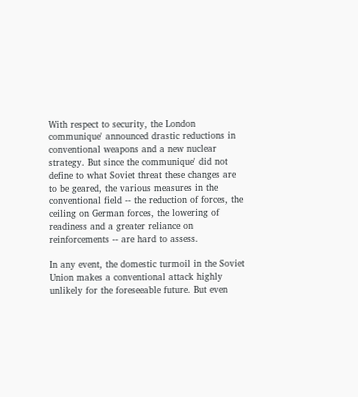With respect to security, the London communique' announced drastic reductions in conventional weapons and a new nuclear strategy. But since the communique' did not define to what Soviet threat these changes are to be geared, the various measures in the conventional field -- the reduction of forces, the ceiling on German forces, the lowering of readiness and a greater reliance on reinforcements -- are hard to assess.

In any event, the domestic turmoil in the Soviet Union makes a conventional attack highly unlikely for the foreseeable future. But even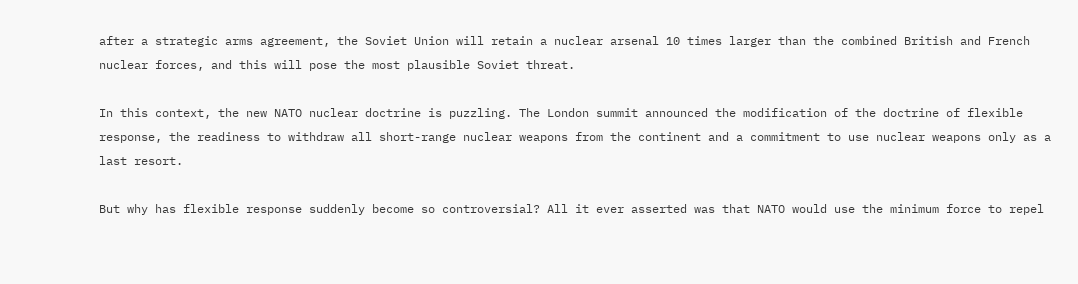after a strategic arms agreement, the Soviet Union will retain a nuclear arsenal 10 times larger than the combined British and French nuclear forces, and this will pose the most plausible Soviet threat.

In this context, the new NATO nuclear doctrine is puzzling. The London summit announced the modification of the doctrine of flexible response, the readiness to withdraw all short-range nuclear weapons from the continent and a commitment to use nuclear weapons only as a last resort.

But why has flexible response suddenly become so controversial? All it ever asserted was that NATO would use the minimum force to repel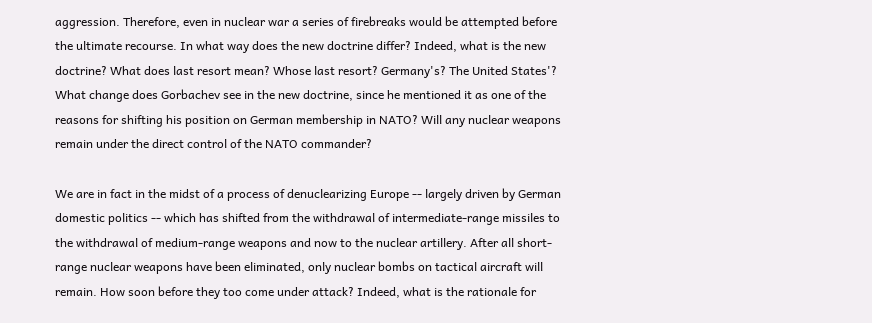aggression. Therefore, even in nuclear war a series of firebreaks would be attempted before the ultimate recourse. In what way does the new doctrine differ? Indeed, what is the new doctrine? What does last resort mean? Whose last resort? Germany's? The United States'? What change does Gorbachev see in the new doctrine, since he mentioned it as one of the reasons for shifting his position on German membership in NATO? Will any nuclear weapons remain under the direct control of the NATO commander?

We are in fact in the midst of a process of denuclearizing Europe -- largely driven by German domestic politics -- which has shifted from the withdrawal of intermediate-range missiles to the withdrawal of medium-range weapons and now to the nuclear artillery. After all short-range nuclear weapons have been eliminated, only nuclear bombs on tactical aircraft will remain. How soon before they too come under attack? Indeed, what is the rationale for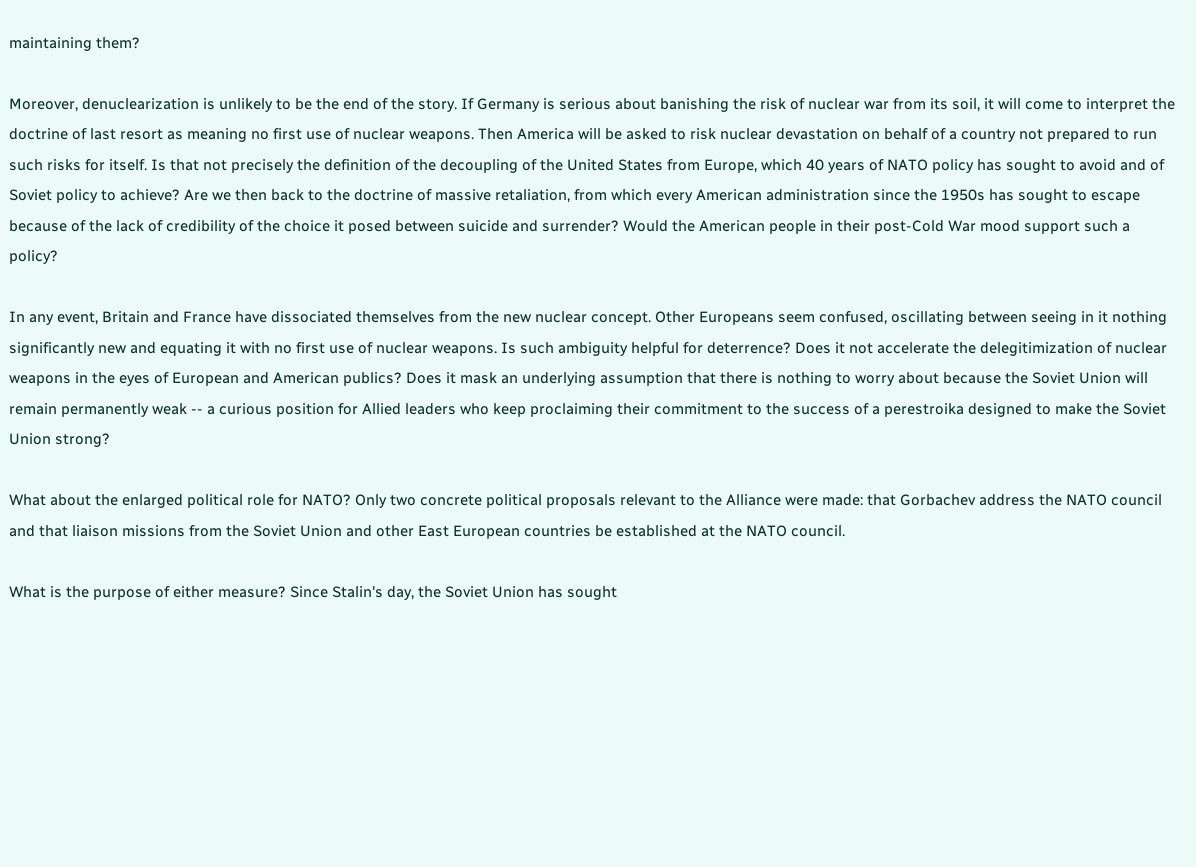maintaining them?

Moreover, denuclearization is unlikely to be the end of the story. If Germany is serious about banishing the risk of nuclear war from its soil, it will come to interpret the doctrine of last resort as meaning no first use of nuclear weapons. Then America will be asked to risk nuclear devastation on behalf of a country not prepared to run such risks for itself. Is that not precisely the definition of the decoupling of the United States from Europe, which 40 years of NATO policy has sought to avoid and of Soviet policy to achieve? Are we then back to the doctrine of massive retaliation, from which every American administration since the 1950s has sought to escape because of the lack of credibility of the choice it posed between suicide and surrender? Would the American people in their post-Cold War mood support such a policy?

In any event, Britain and France have dissociated themselves from the new nuclear concept. Other Europeans seem confused, oscillating between seeing in it nothing significantly new and equating it with no first use of nuclear weapons. Is such ambiguity helpful for deterrence? Does it not accelerate the delegitimization of nuclear weapons in the eyes of European and American publics? Does it mask an underlying assumption that there is nothing to worry about because the Soviet Union will remain permanently weak -- a curious position for Allied leaders who keep proclaiming their commitment to the success of a perestroika designed to make the Soviet Union strong?

What about the enlarged political role for NATO? Only two concrete political proposals relevant to the Alliance were made: that Gorbachev address the NATO council and that liaison missions from the Soviet Union and other East European countries be established at the NATO council.

What is the purpose of either measure? Since Stalin's day, the Soviet Union has sought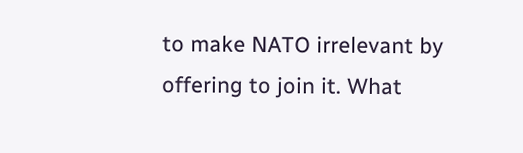to make NATO irrelevant by offering to join it. What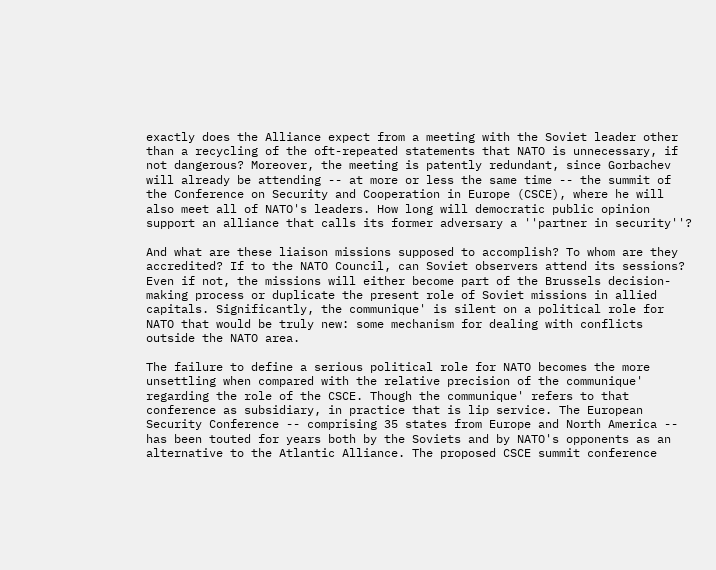exactly does the Alliance expect from a meeting with the Soviet leader other than a recycling of the oft-repeated statements that NATO is unnecessary, if not dangerous? Moreover, the meeting is patently redundant, since Gorbachev will already be attending -- at more or less the same time -- the summit of the Conference on Security and Cooperation in Europe (CSCE), where he will also meet all of NATO's leaders. How long will democratic public opinion support an alliance that calls its former adversary a ''partner in security''?

And what are these liaison missions supposed to accomplish? To whom are they accredited? If to the NATO Council, can Soviet observers attend its sessions? Even if not, the missions will either become part of the Brussels decision-making process or duplicate the present role of Soviet missions in allied capitals. Significantly, the communique' is silent on a political role for NATO that would be truly new: some mechanism for dealing with conflicts outside the NATO area.

The failure to define a serious political role for NATO becomes the more unsettling when compared with the relative precision of the communique' regarding the role of the CSCE. Though the communique' refers to that conference as subsidiary, in practice that is lip service. The European Security Conference -- comprising 35 states from Europe and North America -- has been touted for years both by the Soviets and by NATO's opponents as an alternative to the Atlantic Alliance. The proposed CSCE summit conference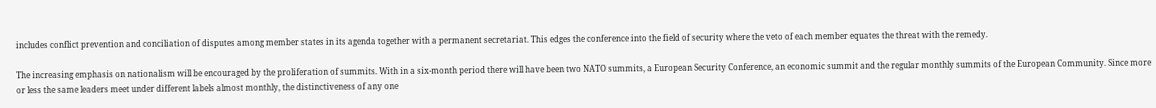includes conflict prevention and conciliation of disputes among member states in its agenda together with a permanent secretariat. This edges the conference into the field of security where the veto of each member equates the threat with the remedy.

The increasing emphasis on nationalism will be encouraged by the proliferation of summits. With in a six-month period there will have been two NATO summits, a European Security Conference, an economic summit and the regular monthly summits of the European Community. Since more or less the same leaders meet under different labels almost monthly, the distinctiveness of any one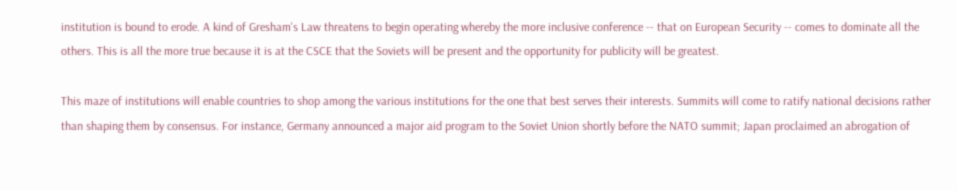institution is bound to erode. A kind of Gresham's Law threatens to begin operating whereby the more inclusive conference -- that on European Security -- comes to dominate all the others. This is all the more true because it is at the CSCE that the Soviets will be present and the opportunity for publicity will be greatest.

This maze of institutions will enable countries to shop among the various institutions for the one that best serves their interests. Summits will come to ratify national decisions rather than shaping them by consensus. For instance, Germany announced a major aid program to the Soviet Union shortly before the NATO summit; Japan proclaimed an abrogation of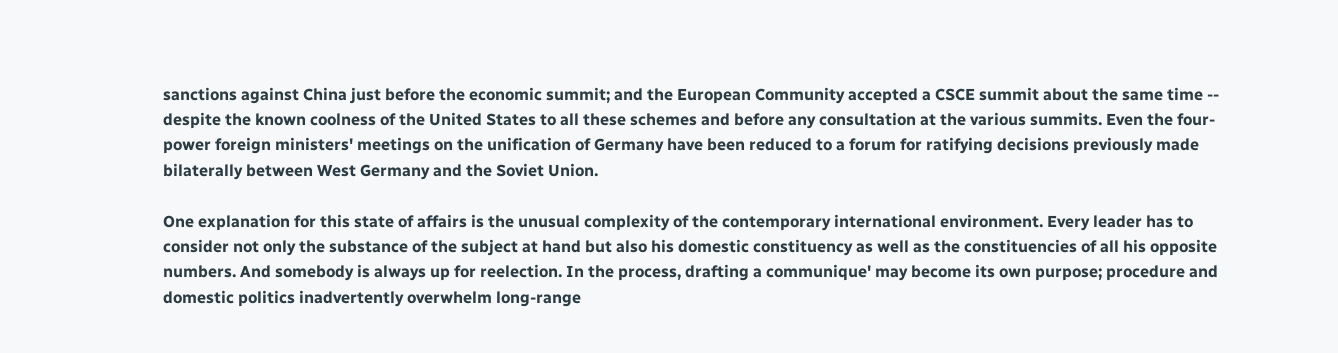sanctions against China just before the economic summit; and the European Community accepted a CSCE summit about the same time -- despite the known coolness of the United States to all these schemes and before any consultation at the various summits. Even the four-power foreign ministers' meetings on the unification of Germany have been reduced to a forum for ratifying decisions previously made bilaterally between West Germany and the Soviet Union.

One explanation for this state of affairs is the unusual complexity of the contemporary international environment. Every leader has to consider not only the substance of the subject at hand but also his domestic constituency as well as the constituencies of all his opposite numbers. And somebody is always up for reelection. In the process, drafting a communique' may become its own purpose; procedure and domestic politics inadvertently overwhelm long-range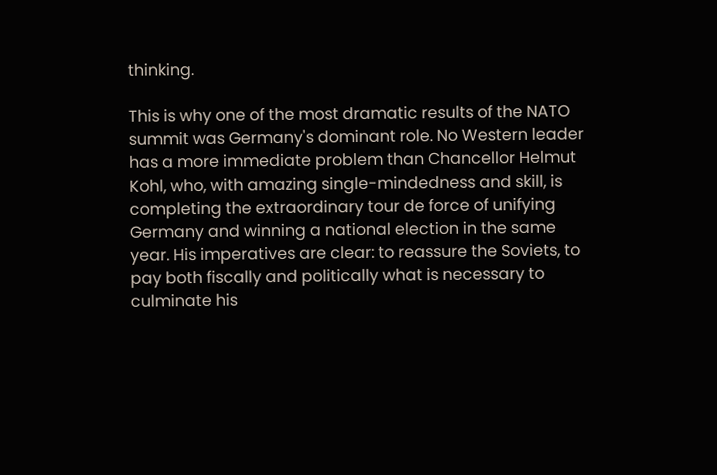thinking.

This is why one of the most dramatic results of the NATO summit was Germany's dominant role. No Western leader has a more immediate problem than Chancellor Helmut Kohl, who, with amazing single-mindedness and skill, is completing the extraordinary tour de force of unifying Germany and winning a national election in the same year. His imperatives are clear: to reassure the Soviets, to pay both fiscally and politically what is necessary to culminate his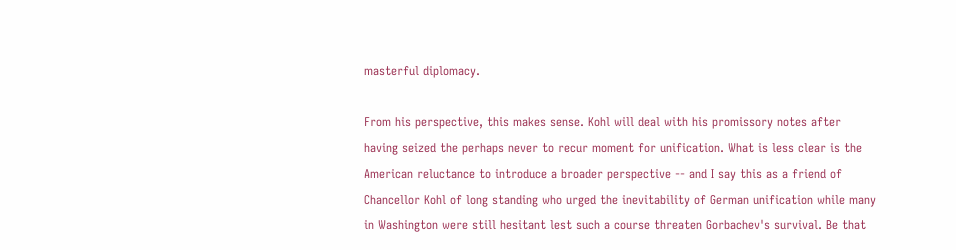masterful diplomacy.

From his perspective, this makes sense. Kohl will deal with his promissory notes after having seized the perhaps never to recur moment for unification. What is less clear is the American reluctance to introduce a broader perspective -- and I say this as a friend of Chancellor Kohl of long standing who urged the inevitability of German unification while many in Washington were still hesitant lest such a course threaten Gorbachev's survival. Be that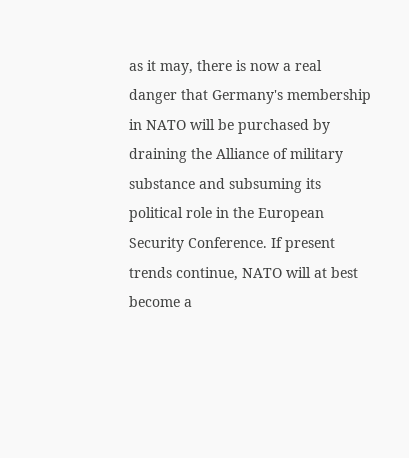as it may, there is now a real danger that Germany's membership in NATO will be purchased by draining the Alliance of military substance and subsuming its political role in the European Security Conference. If present trends continue, NATO will at best become a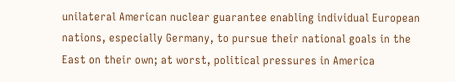unilateral American nuclear guarantee enabling individual European nations, especially Germany, to pursue their national goals in the East on their own; at worst, political pressures in America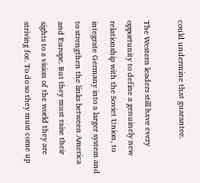could undermine that guarantee.

The Western leaders still have every opportunity to define a genuinely new relationship with the Soviet Union, to integrate Germany into a larger system and to strengthen the links between America and Europe. But they must raise their sights to a vision of the world they are striving for. To do so they must come up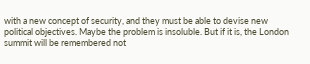with a new concept of security, and they must be able to devise new political objectives. Maybe the problem is insoluble. But if it is, the London summit will be remembered not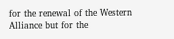for the renewal of the Western Alliance but for the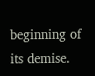beginning of its demise.